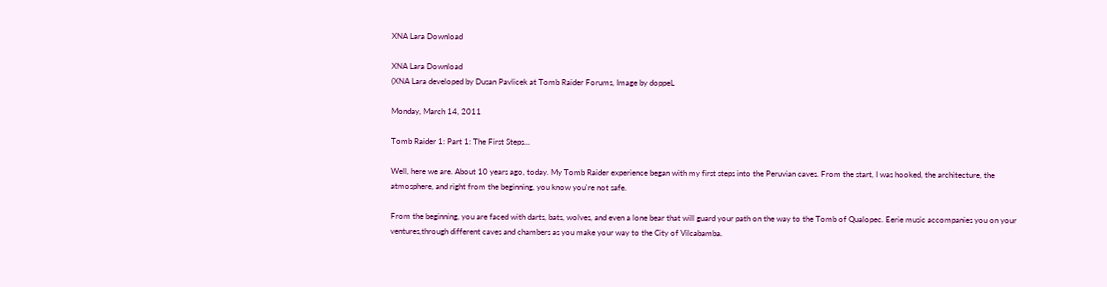XNA Lara Download

XNA Lara Download
(XNA Lara developed by Dusan Pavlicek at Tomb Raider Forums, Image by doppeL

Monday, March 14, 2011

Tomb Raider 1: Part 1: The First Steps...

Well, here we are. About 10 years ago, today. My Tomb Raider experience began with my first steps into the Peruvian caves. From the start, I was hooked, the architecture, the atmosphere, and right from the beginning, you know you're not safe.

From the beginning, you are faced with darts, bats, wolves, and even a lone bear that will guard your path on the way to the Tomb of Qualopec. Eerie music accompanies you on your ventures,through different caves and chambers as you make your way to the City of Vilcabamba.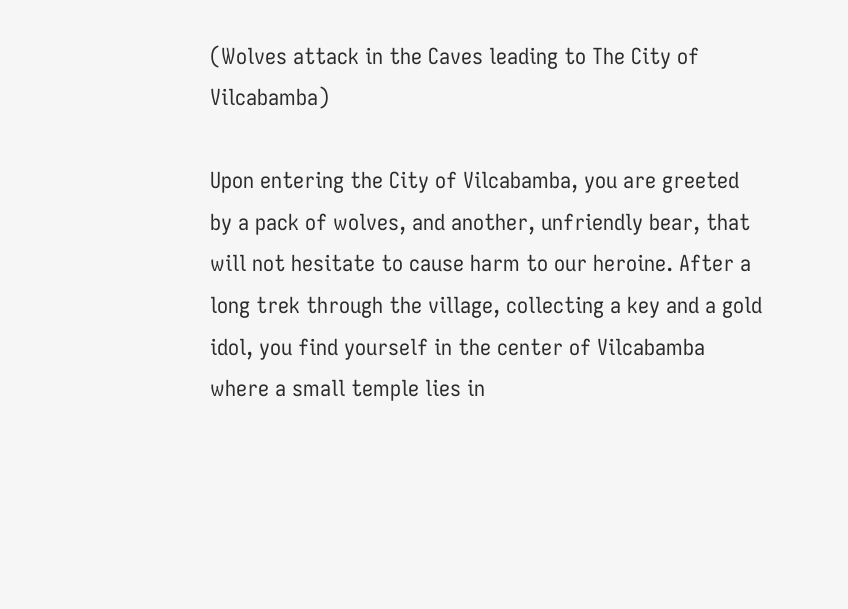(Wolves attack in the Caves leading to The City of Vilcabamba)

Upon entering the City of Vilcabamba, you are greeted by a pack of wolves, and another, unfriendly bear, that will not hesitate to cause harm to our heroine. After a long trek through the village, collecting a key and a gold idol, you find yourself in the center of Vilcabamba where a small temple lies in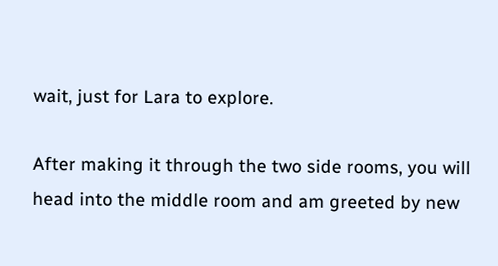wait, just for Lara to explore.

After making it through the two side rooms, you will head into the middle room and am greeted by new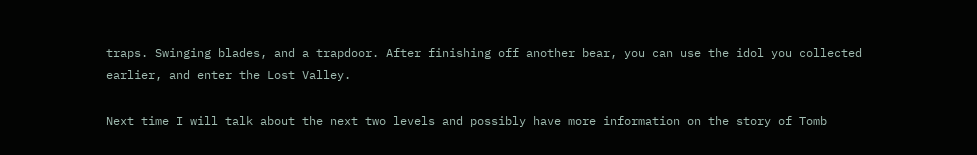traps. Swinging blades, and a trapdoor. After finishing off another bear, you can use the idol you collected earlier, and enter the Lost Valley.

Next time I will talk about the next two levels and possibly have more information on the story of Tomb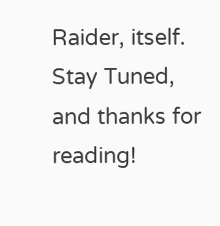Raider, itself.
Stay Tuned, and thanks for reading!